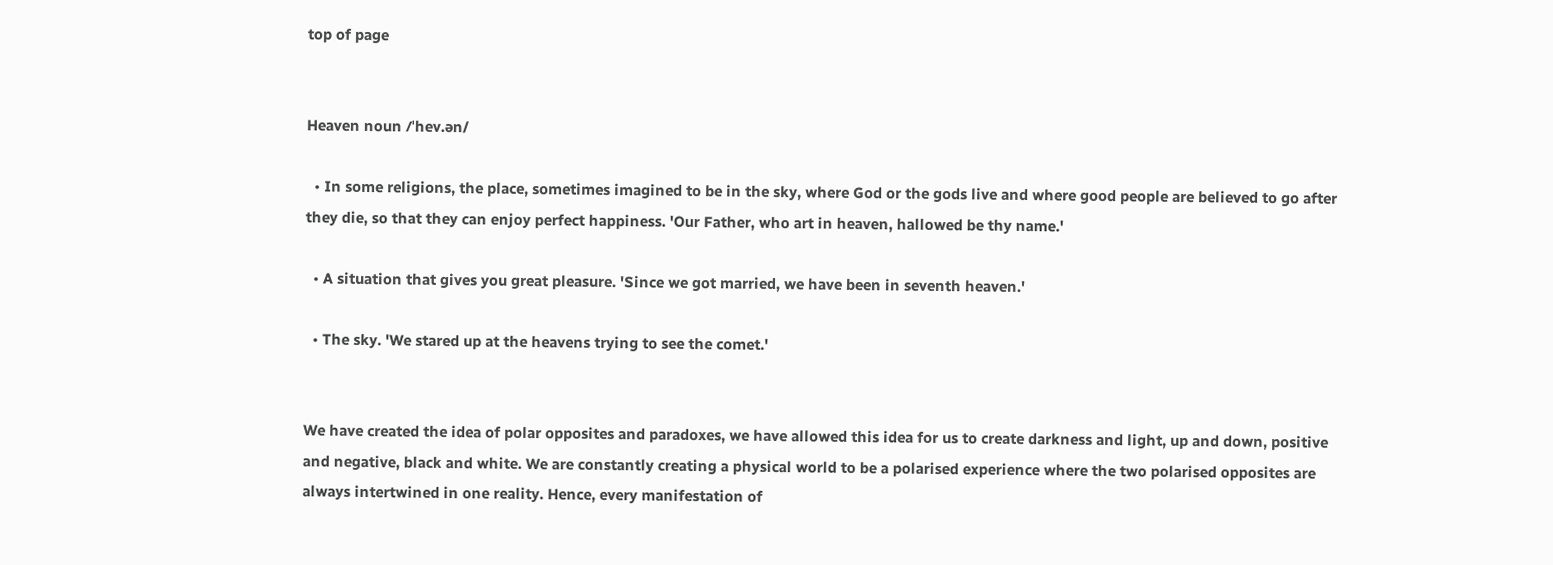top of page


Heaven noun /ˈhev.ən/

  • In some religions, the place, sometimes imagined to be in the sky, where God or the gods live and where good people are believed to go after they die, so that they can enjoy perfect happiness. 'Our Father, who art in heaven, hallowed be thy name.'

  • A situation that gives you great pleasure. 'Since we got married, we have been in seventh heaven.'

  • The sky. 'We stared up at the heavens trying to see the comet.'


We have created the idea of polar opposites and paradoxes, we have allowed this idea for us to create darkness and light, up and down, positive and negative, black and white. We are constantly creating a physical world to be a polarised experience where the two polarised opposites are always intertwined in one reality. Hence, every manifestation of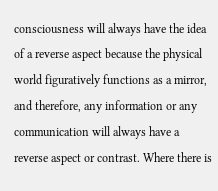consciousness will always have the idea of a reverse aspect because the physical world figuratively functions as a mirror, and therefore, any information or any communication will always have a reverse aspect or contrast. Where there is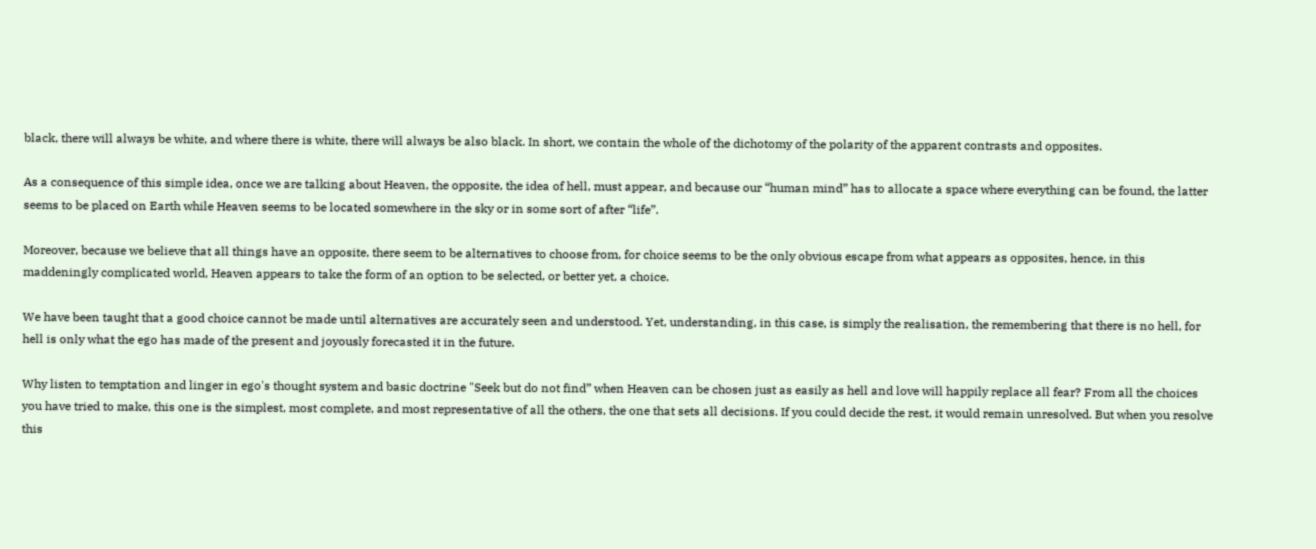black, there will always be white, and where there is white, there will always be also black. In short, we contain the whole of the dichotomy of the polarity of the apparent contrasts and opposites.

As a consequence of this simple idea, once we are talking about Heaven, the opposite, the idea of hell, must appear, and because our “human mind” has to allocate a space where everything can be found, the latter seems to be placed on Earth while Heaven seems to be located somewhere in the sky or in some sort of after “life”.

Moreover, because we believe that all things have an opposite, there seem to be alternatives to choose from, for choice seems to be the only obvious escape from what appears as opposites, hence, in this maddeningly complicated world, Heaven appears to take the form of an option to be selected, or better yet, a choice.

We have been taught that a good choice cannot be made until alternatives are accurately seen and understood. Yet, understanding, in this case, is simply the realisation, the remembering that there is no hell, for hell is only what the ego has made of the present and joyously forecasted it in the future.

Why listen to temptation and linger in ego's thought system and basic doctrine "Seek but do not find” when Heaven can be chosen just as easily as hell and love will happily replace all fear? From all the choices you have tried to make, this one is the simplest, most complete, and most representative of all the others, the one that sets all decisions. If you could decide the rest, it would remain unresolved. But when you resolve this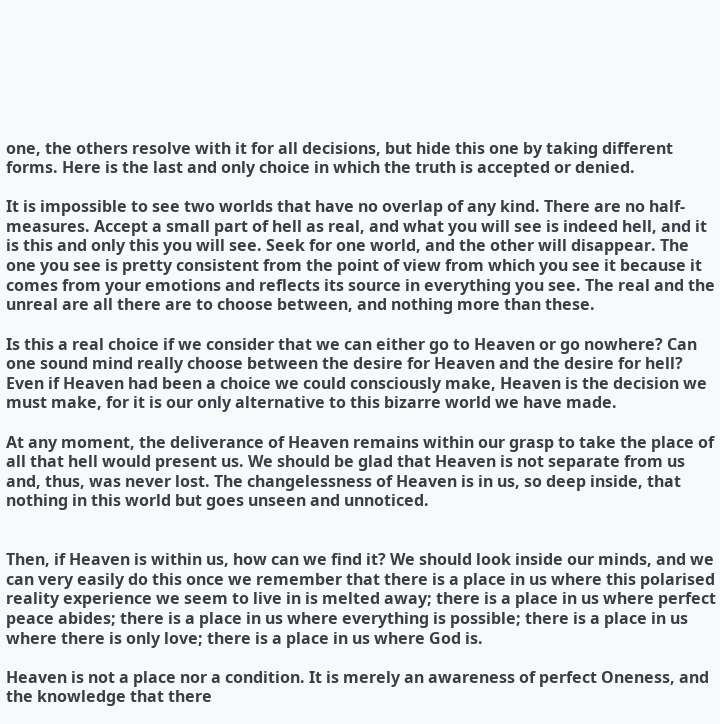one, the others resolve with it for all decisions, but hide this one by taking different forms. Here is the last and only choice in which the truth is accepted or denied.

It is impossible to see two worlds that have no overlap of any kind. There are no half-measures. Accept a small part of hell as real, and what you will see is indeed hell, and it is this and only this you will see. Seek for one world, and the other will disappear. The one you see is pretty consistent from the point of view from which you see it because it comes from your emotions and reflects its source in everything you see. The real and the unreal are all there are to choose between, and nothing more than these.

Is this a real choice if we consider that we can either go to Heaven or go nowhere? Can one sound mind really choose between the desire for Heaven and the desire for hell? Even if Heaven had been a choice we could consciously make, Heaven is the decision we must make, for it is our only alternative to this bizarre world we have made.

At any moment, the deliverance of Heaven remains within our grasp to take the place of all that hell would present us. We should be glad that Heaven is not separate from us and, thus, was never lost. The changelessness of Heaven is in us, so deep inside, that nothing in this world but goes unseen and unnoticed.


Then, if Heaven is within us, how can we find it? We should look inside our minds, and we can very easily do this once we remember that there is a place in us where this polarised reality experience we seem to live in is melted away; there is a place in us where perfect peace abides; there is a place in us where everything is possible; there is a place in us where there is only love; there is a place in us where God is.

Heaven is not a place nor a condition. It is merely an awareness of perfect Oneness, and the knowledge that there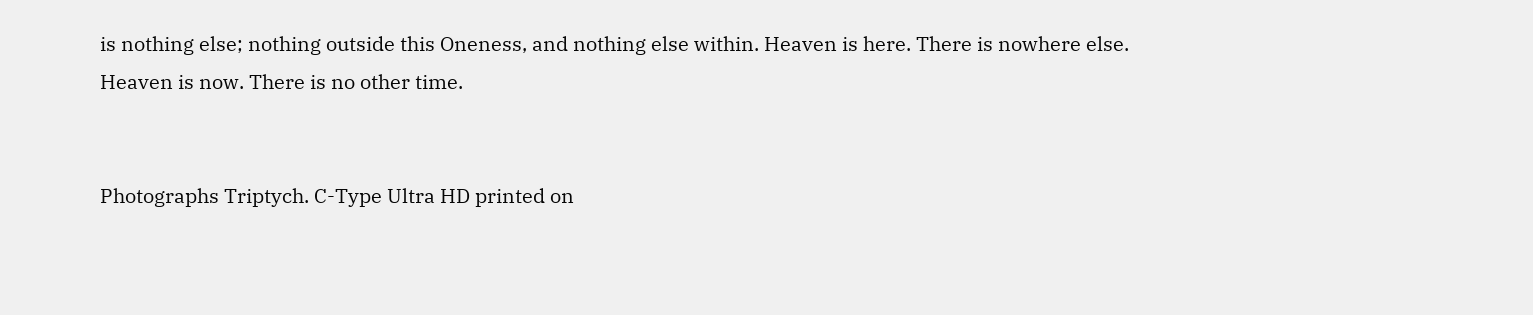is nothing else; nothing outside this Oneness, and nothing else within. Heaven is here. There is nowhere else. Heaven is now. There is no other time.


Photographs Triptych. C-Type Ultra HD printed on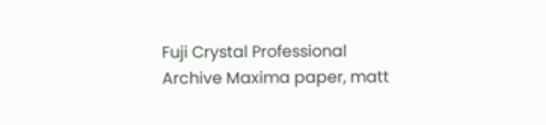Fuji Crystal Professional Archive Maxima paper, matt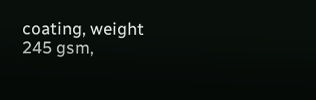coating, weight 245 gsm,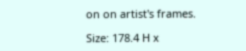on on artist's frames.

Size: 178.4 H x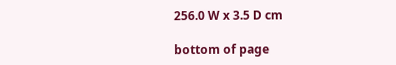256.0 W x 3.5 D cm

bottom of page